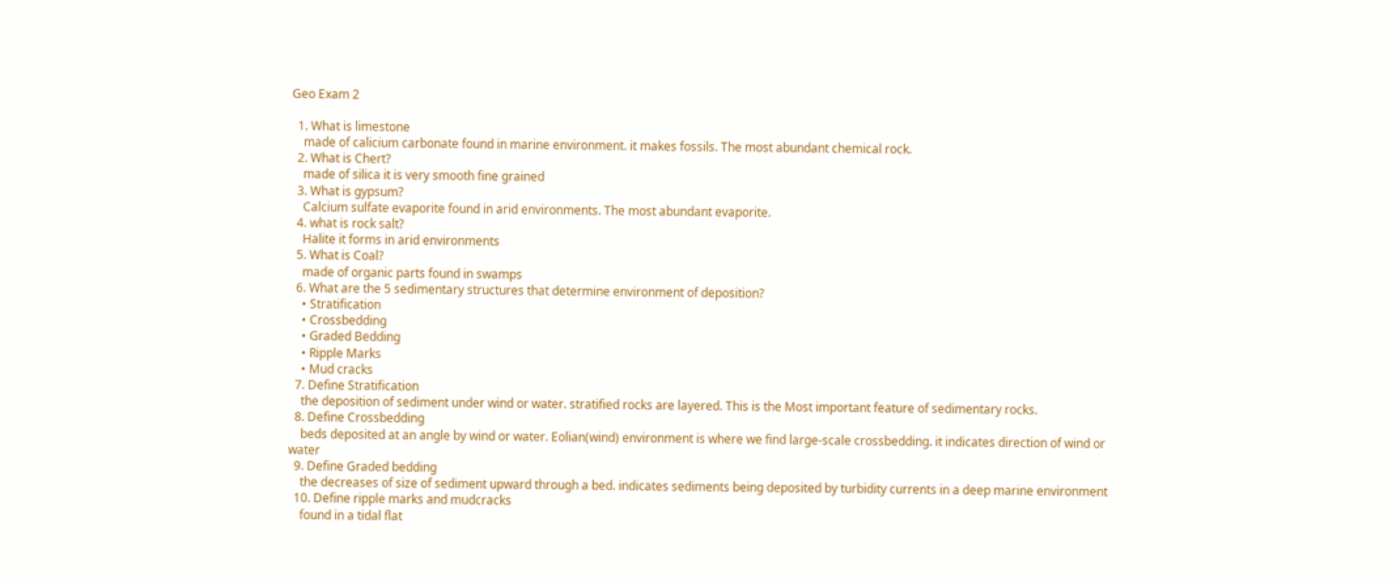Geo Exam 2

  1. What is limestone
    made of calicium carbonate found in marine environment. it makes fossils. The most abundant chemical rock.
  2. What is Chert?
    made of silica it is very smooth fine grained
  3. What is gypsum?
    Calcium sulfate evaporite found in arid environments. The most abundant evaporite.
  4. what is rock salt?
    Halite it forms in arid environments
  5. What is Coal?
    made of organic parts found in swamps
  6. What are the 5 sedimentary structures that determine environment of deposition?
    • Stratification
    • Crossbedding
    • Graded Bedding
    • Ripple Marks
    • Mud cracks
  7. Define Stratification
    the deposition of sediment under wind or water. stratified rocks are layered. This is the Most important feature of sedimentary rocks.
  8. Define Crossbedding
    beds deposited at an angle by wind or water. Eolian(wind) environment is where we find large-scale crossbedding. it indicates direction of wind or water
  9. Define Graded bedding
    the decreases of size of sediment upward through a bed. indicates sediments being deposited by turbidity currents in a deep marine environment
  10. Define ripple marks and mudcracks
    found in a tidal flat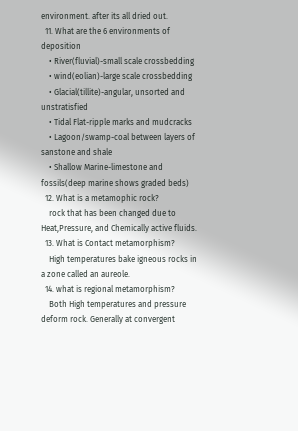environment. after its all dried out.
  11. What are the 6 environments of deposition
    • River(fluvial)-small scale crossbedding
    • wind(eolian)-large scale crossbedding
    • Glacial(tillite)-angular, unsorted and unstratisfied
    • Tidal Flat-ripple marks and mudcracks
    • Lagoon/swamp-coal between layers of sanstone and shale
    • Shallow Marine-limestone and fossils(deep marine shows graded beds)
  12. What is a metamophic rock?
    rock that has been changed due to Heat,Pressure, and Chemically active fluids.
  13. What is Contact metamorphism?
    High temperatures bake igneous rocks in a zone called an aureole.
  14. what is regional metamorphism?
    Both High temperatures and pressure deform rock. Generally at convergent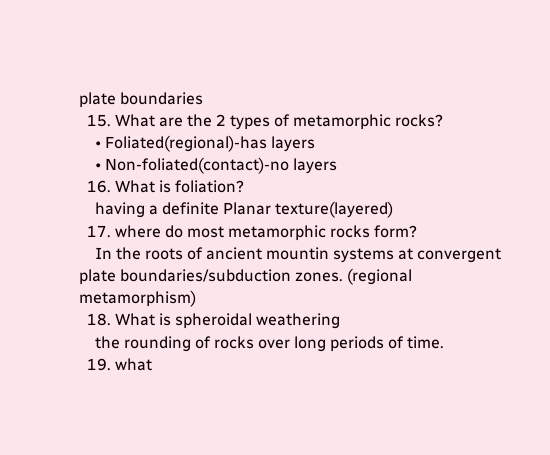plate boundaries
  15. What are the 2 types of metamorphic rocks?
    • Foliated(regional)-has layers
    • Non-foliated(contact)-no layers
  16. What is foliation?
    having a definite Planar texture(layered)
  17. where do most metamorphic rocks form?
    In the roots of ancient mountin systems at convergent plate boundaries/subduction zones. (regional metamorphism)
  18. What is spheroidal weathering
    the rounding of rocks over long periods of time.
  19. what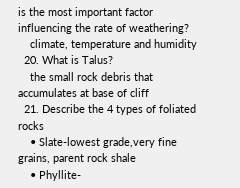is the most important factor influencing the rate of weathering?
    climate, temperature and humidity
  20. What is Talus?
    the small rock debris that accumulates at base of cliff
  21. Describe the 4 types of foliated rocks
    • Slate-lowest grade,very fine grains, parent rock shale
    • Phyllite-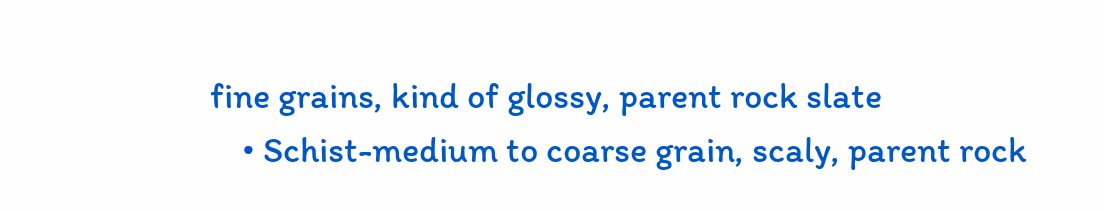fine grains, kind of glossy, parent rock slate
    • Schist-medium to coarse grain, scaly, parent rock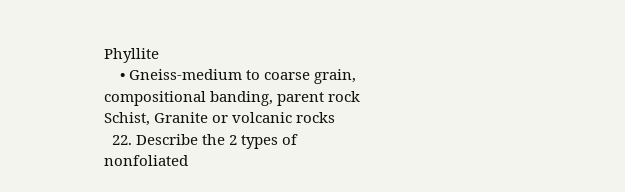Phyllite
    • Gneiss-medium to coarse grain, compositional banding, parent rock Schist, Granite or volcanic rocks
  22. Describe the 2 types of nonfoliated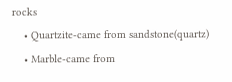rocks
    • Quartzite-came from sandstone(quartz)
    • Marble-came from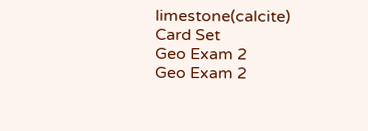limestone(calcite)
Card Set
Geo Exam 2
Geo Exam 2